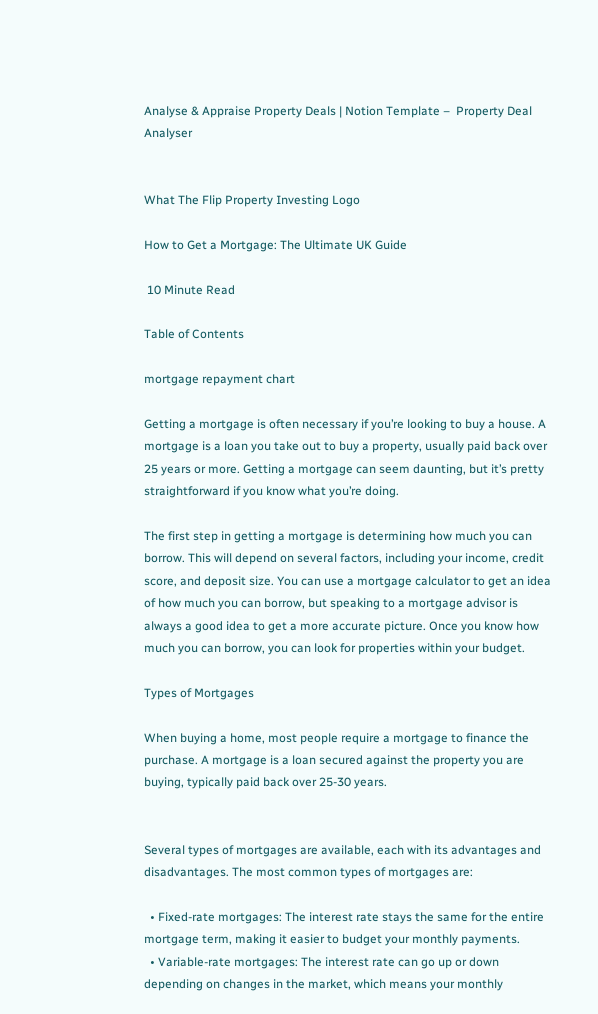Analyse & Appraise Property Deals | Notion Template –  Property Deal Analyser


What The Flip Property Investing Logo

How to Get a Mortgage: The Ultimate UK Guide

 10 Minute Read

Table of Contents

mortgage repayment chart

Getting a mortgage is often necessary if you’re looking to buy a house. A mortgage is a loan you take out to buy a property, usually paid back over 25 years or more. Getting a mortgage can seem daunting, but it’s pretty straightforward if you know what you’re doing.

The first step in getting a mortgage is determining how much you can borrow. This will depend on several factors, including your income, credit score, and deposit size. You can use a mortgage calculator to get an idea of how much you can borrow, but speaking to a mortgage advisor is always a good idea to get a more accurate picture. Once you know how much you can borrow, you can look for properties within your budget.

Types of Mortgages

When buying a home, most people require a mortgage to finance the purchase. A mortgage is a loan secured against the property you are buying, typically paid back over 25-30 years.


Several types of mortgages are available, each with its advantages and disadvantages. The most common types of mortgages are:

  • Fixed-rate mortgages: The interest rate stays the same for the entire mortgage term, making it easier to budget your monthly payments.
  • Variable-rate mortgages: The interest rate can go up or down depending on changes in the market, which means your monthly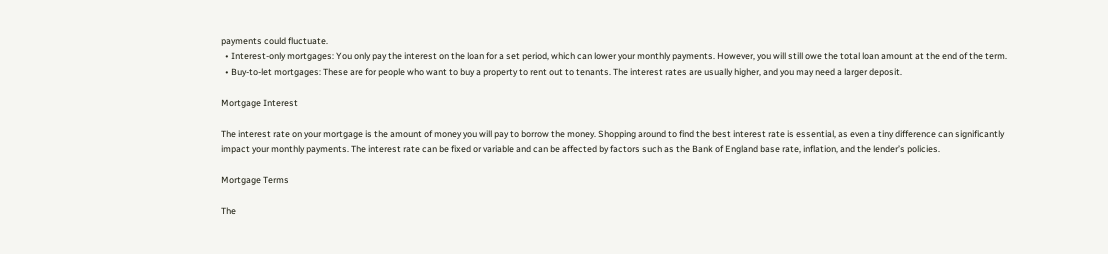payments could fluctuate.
  • Interest-only mortgages: You only pay the interest on the loan for a set period, which can lower your monthly payments. However, you will still owe the total loan amount at the end of the term.
  • Buy-to-let mortgages: These are for people who want to buy a property to rent out to tenants. The interest rates are usually higher, and you may need a larger deposit.

Mortgage Interest

The interest rate on your mortgage is the amount of money you will pay to borrow the money. Shopping around to find the best interest rate is essential, as even a tiny difference can significantly impact your monthly payments. The interest rate can be fixed or variable and can be affected by factors such as the Bank of England base rate, inflation, and the lender’s policies.

Mortgage Terms

The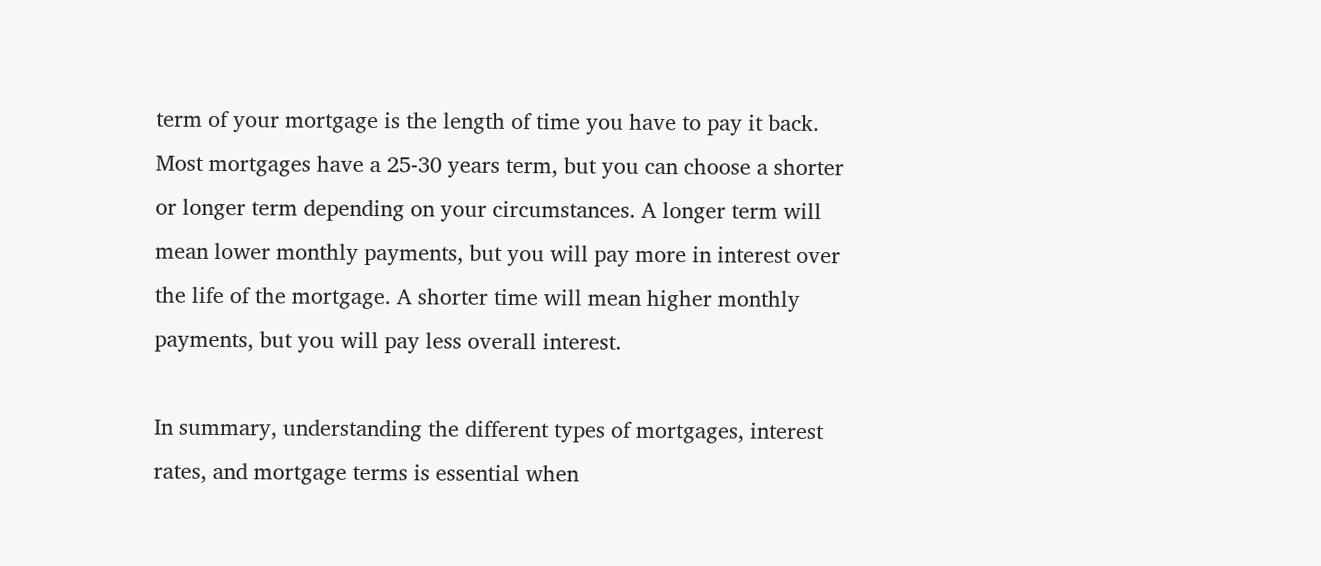term of your mortgage is the length of time you have to pay it back. Most mortgages have a 25-30 years term, but you can choose a shorter or longer term depending on your circumstances. A longer term will mean lower monthly payments, but you will pay more in interest over the life of the mortgage. A shorter time will mean higher monthly payments, but you will pay less overall interest.

In summary, understanding the different types of mortgages, interest rates, and mortgage terms is essential when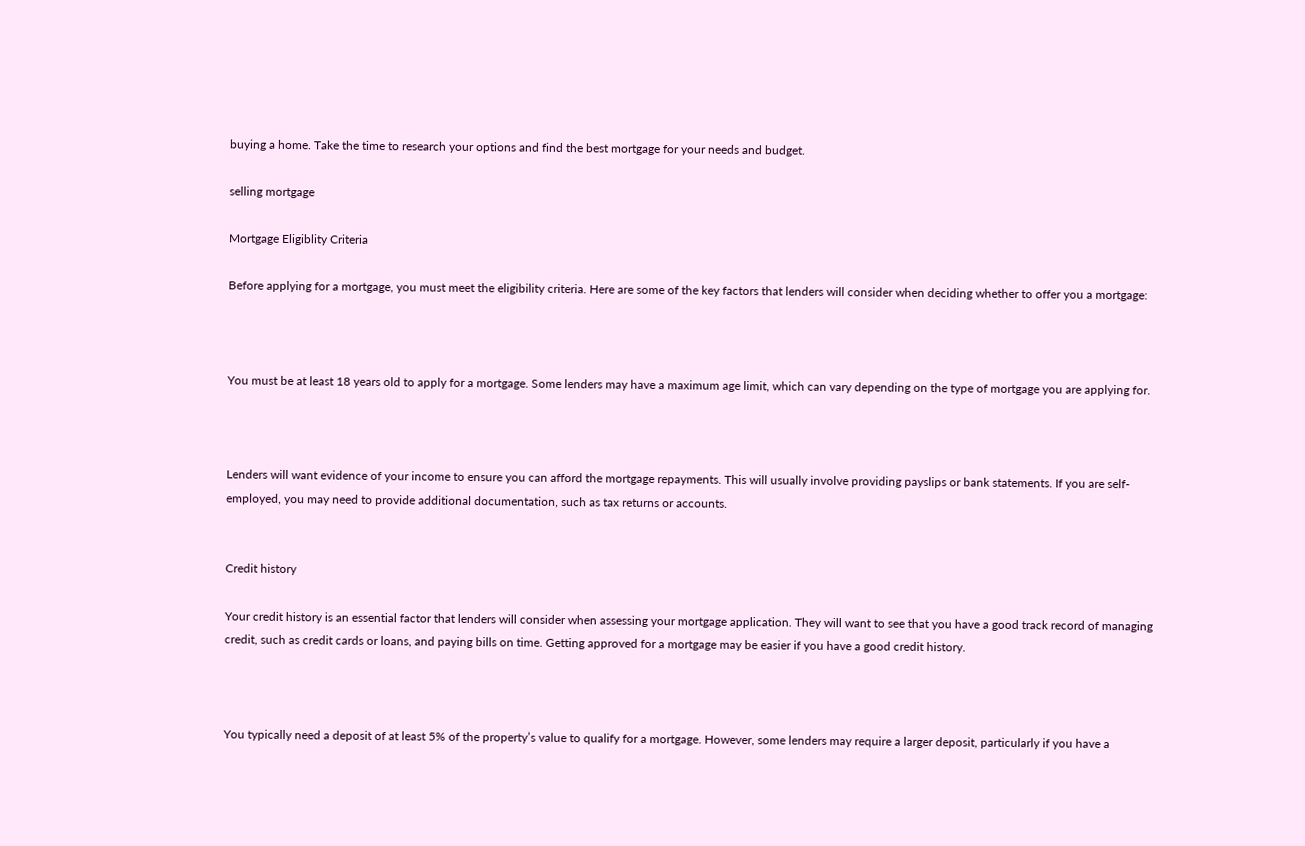buying a home. Take the time to research your options and find the best mortgage for your needs and budget.

selling mortgage

Mortgage Eligiblity Criteria

Before applying for a mortgage, you must meet the eligibility criteria. Here are some of the key factors that lenders will consider when deciding whether to offer you a mortgage:



You must be at least 18 years old to apply for a mortgage. Some lenders may have a maximum age limit, which can vary depending on the type of mortgage you are applying for.



Lenders will want evidence of your income to ensure you can afford the mortgage repayments. This will usually involve providing payslips or bank statements. If you are self-employed, you may need to provide additional documentation, such as tax returns or accounts.


Credit history

Your credit history is an essential factor that lenders will consider when assessing your mortgage application. They will want to see that you have a good track record of managing credit, such as credit cards or loans, and paying bills on time. Getting approved for a mortgage may be easier if you have a good credit history.



You typically need a deposit of at least 5% of the property’s value to qualify for a mortgage. However, some lenders may require a larger deposit, particularly if you have a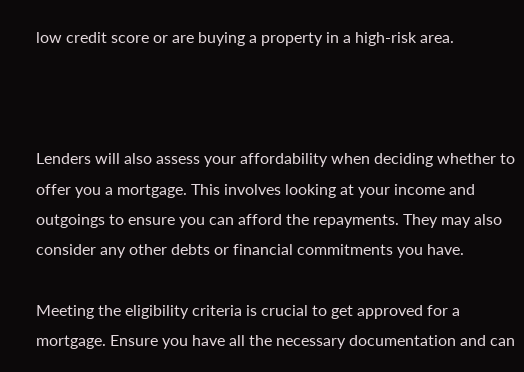low credit score or are buying a property in a high-risk area.



Lenders will also assess your affordability when deciding whether to offer you a mortgage. This involves looking at your income and outgoings to ensure you can afford the repayments. They may also consider any other debts or financial commitments you have.

Meeting the eligibility criteria is crucial to get approved for a mortgage. Ensure you have all the necessary documentation and can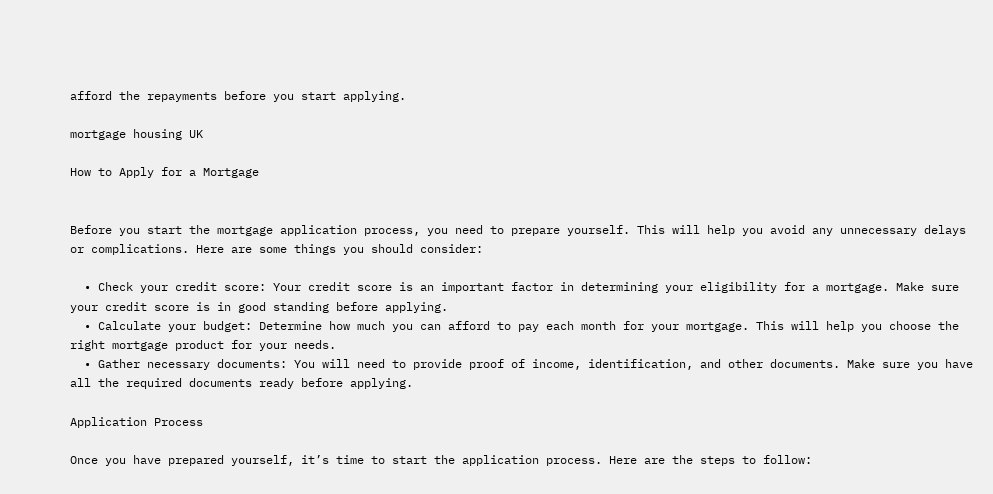afford the repayments before you start applying.

mortgage housing UK

How to Apply for a Mortgage


Before you start the mortgage application process, you need to prepare yourself. This will help you avoid any unnecessary delays or complications. Here are some things you should consider:

  • Check your credit score: Your credit score is an important factor in determining your eligibility for a mortgage. Make sure your credit score is in good standing before applying.
  • Calculate your budget: Determine how much you can afford to pay each month for your mortgage. This will help you choose the right mortgage product for your needs.
  • Gather necessary documents: You will need to provide proof of income, identification, and other documents. Make sure you have all the required documents ready before applying.

Application Process

Once you have prepared yourself, it’s time to start the application process. Here are the steps to follow: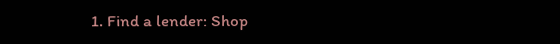1. Find a lender: Shop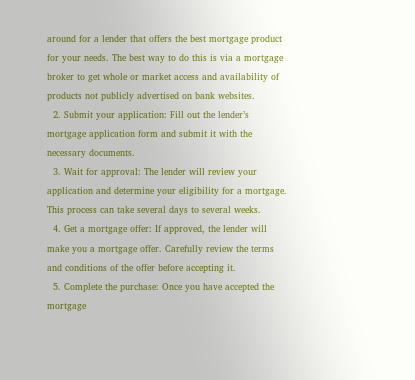around for a lender that offers the best mortgage product for your needs. The best way to do this is via a mortgage broker to get whole or market access and availability of products not publicly advertised on bank websites.
  2. Submit your application: Fill out the lender’s mortgage application form and submit it with the necessary documents.
  3. Wait for approval: The lender will review your application and determine your eligibility for a mortgage. This process can take several days to several weeks.
  4. Get a mortgage offer: If approved, the lender will make you a mortgage offer. Carefully review the terms and conditions of the offer before accepting it.
  5. Complete the purchase: Once you have accepted the mortgage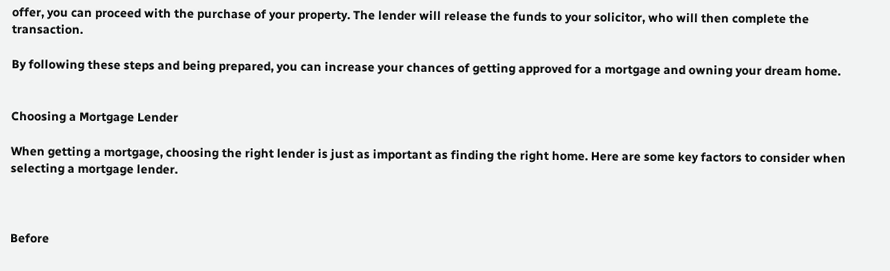offer, you can proceed with the purchase of your property. The lender will release the funds to your solicitor, who will then complete the transaction.

By following these steps and being prepared, you can increase your chances of getting approved for a mortgage and owning your dream home.


Choosing a Mortgage Lender

When getting a mortgage, choosing the right lender is just as important as finding the right home. Here are some key factors to consider when selecting a mortgage lender.



Before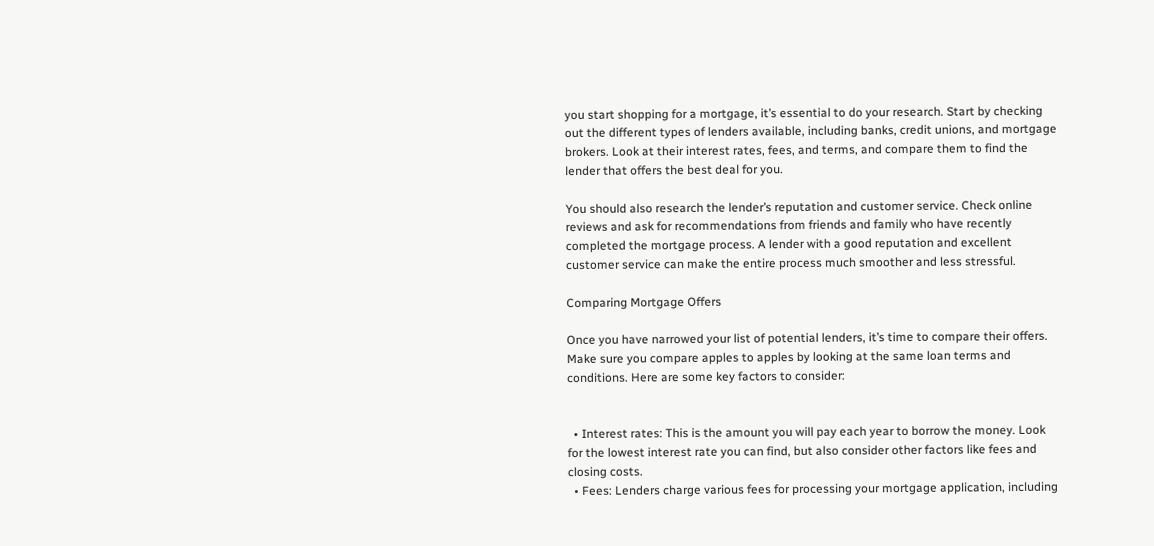you start shopping for a mortgage, it’s essential to do your research. Start by checking out the different types of lenders available, including banks, credit unions, and mortgage brokers. Look at their interest rates, fees, and terms, and compare them to find the lender that offers the best deal for you.

You should also research the lender’s reputation and customer service. Check online reviews and ask for recommendations from friends and family who have recently completed the mortgage process. A lender with a good reputation and excellent customer service can make the entire process much smoother and less stressful.

Comparing Mortgage Offers

Once you have narrowed your list of potential lenders, it’s time to compare their offers. Make sure you compare apples to apples by looking at the same loan terms and conditions. Here are some key factors to consider:


  • Interest rates: This is the amount you will pay each year to borrow the money. Look for the lowest interest rate you can find, but also consider other factors like fees and closing costs.
  • Fees: Lenders charge various fees for processing your mortgage application, including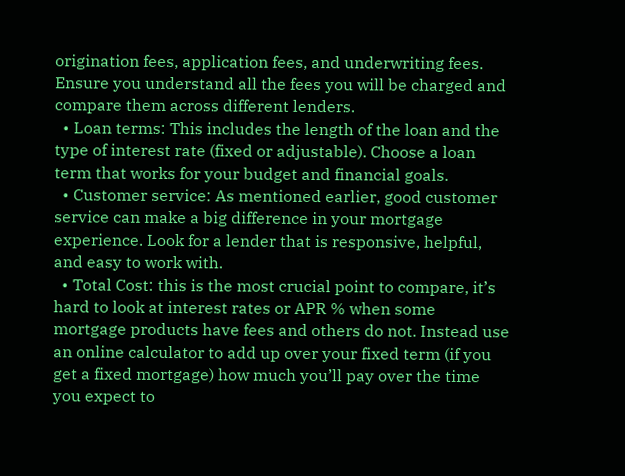origination fees, application fees, and underwriting fees. Ensure you understand all the fees you will be charged and compare them across different lenders.
  • Loan terms: This includes the length of the loan and the type of interest rate (fixed or adjustable). Choose a loan term that works for your budget and financial goals.
  • Customer service: As mentioned earlier, good customer service can make a big difference in your mortgage experience. Look for a lender that is responsive, helpful, and easy to work with.
  • Total Cost: this is the most crucial point to compare, it’s hard to look at interest rates or APR % when some mortgage products have fees and others do not. Instead use an online calculator to add up over your fixed term (if you get a fixed mortgage) how much you’ll pay over the time you expect to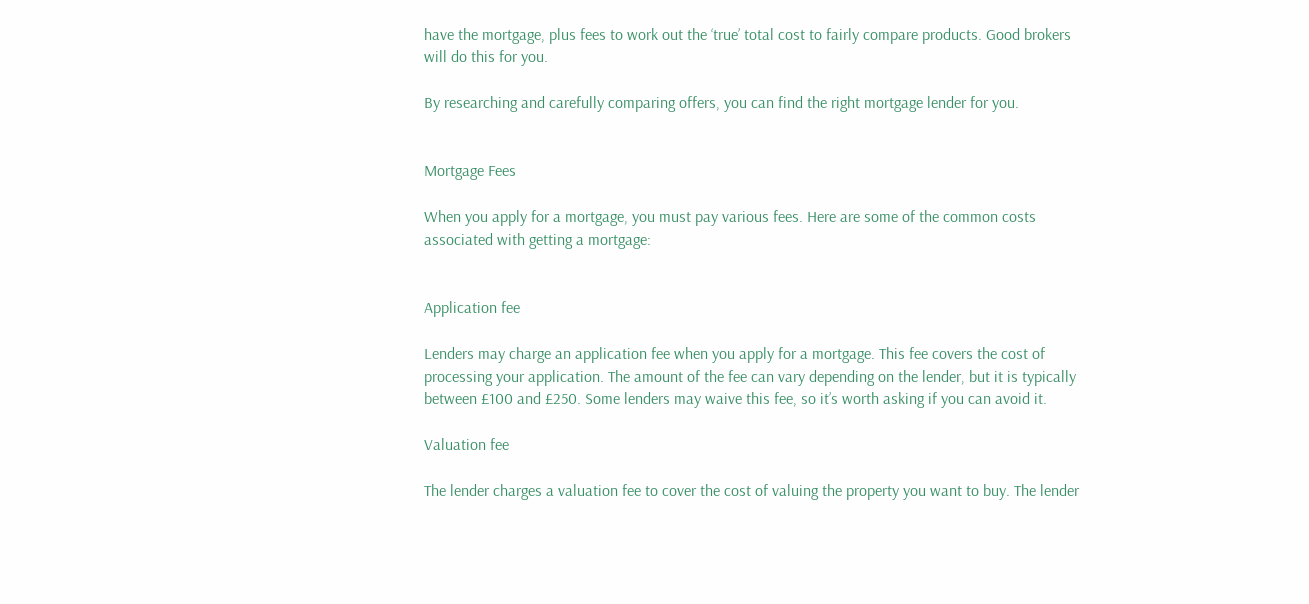have the mortgage, plus fees to work out the ‘true’ total cost to fairly compare products. Good brokers will do this for you.

By researching and carefully comparing offers, you can find the right mortgage lender for you.


Mortgage Fees

When you apply for a mortgage, you must pay various fees. Here are some of the common costs associated with getting a mortgage:


Application fee

Lenders may charge an application fee when you apply for a mortgage. This fee covers the cost of processing your application. The amount of the fee can vary depending on the lender, but it is typically between £100 and £250. Some lenders may waive this fee, so it’s worth asking if you can avoid it.

Valuation fee

The lender charges a valuation fee to cover the cost of valuing the property you want to buy. The lender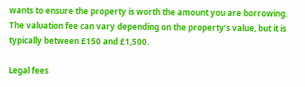wants to ensure the property is worth the amount you are borrowing. The valuation fee can vary depending on the property’s value, but it is typically between £150 and £1,500.

Legal fees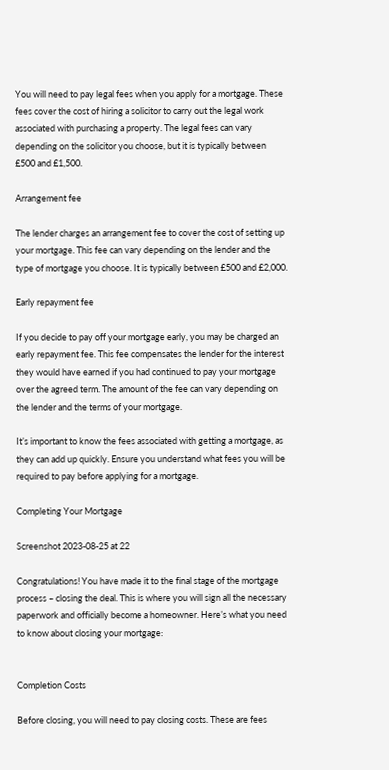You will need to pay legal fees when you apply for a mortgage. These fees cover the cost of hiring a solicitor to carry out the legal work associated with purchasing a property. The legal fees can vary depending on the solicitor you choose, but it is typically between £500 and £1,500.

Arrangement fee

The lender charges an arrangement fee to cover the cost of setting up your mortgage. This fee can vary depending on the lender and the type of mortgage you choose. It is typically between £500 and £2,000.

Early repayment fee

If you decide to pay off your mortgage early, you may be charged an early repayment fee. This fee compensates the lender for the interest they would have earned if you had continued to pay your mortgage over the agreed term. The amount of the fee can vary depending on the lender and the terms of your mortgage.

It’s important to know the fees associated with getting a mortgage, as they can add up quickly. Ensure you understand what fees you will be required to pay before applying for a mortgage.

Completing Your Mortgage

Screenshot 2023-08-25 at 22

Congratulations! You have made it to the final stage of the mortgage process – closing the deal. This is where you will sign all the necessary paperwork and officially become a homeowner. Here’s what you need to know about closing your mortgage:


Completion Costs

Before closing, you will need to pay closing costs. These are fees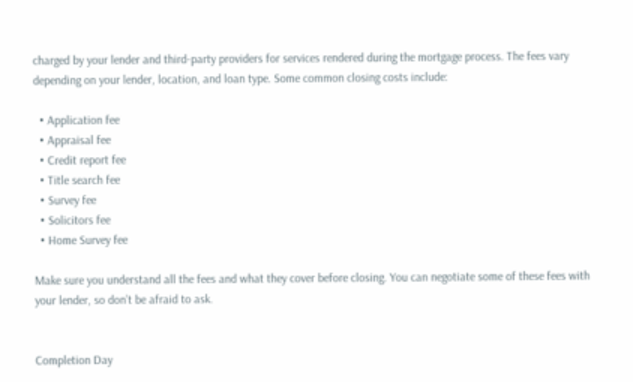charged by your lender and third-party providers for services rendered during the mortgage process. The fees vary depending on your lender, location, and loan type. Some common closing costs include:

  • Application fee
  • Appraisal fee
  • Credit report fee
  • Title search fee
  • Survey fee
  • Solicitors fee
  • Home Survey fee

Make sure you understand all the fees and what they cover before closing. You can negotiate some of these fees with your lender, so don’t be afraid to ask.


Completion Day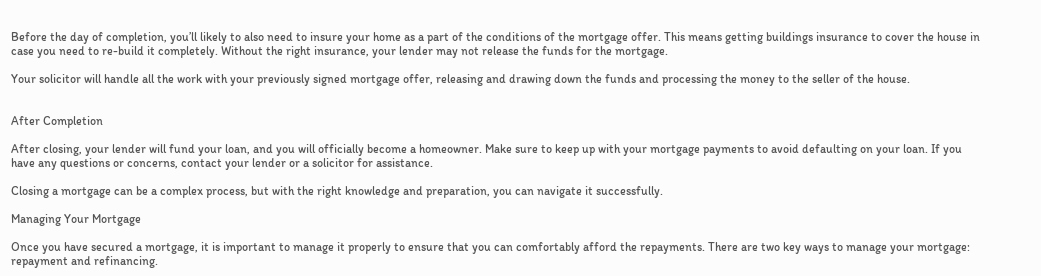Before the day of completion, you’ll likely to also need to insure your home as a part of the conditions of the mortgage offer. This means getting buildings insurance to cover the house in case you need to re-build it completely. Without the right insurance, your lender may not release the funds for the mortgage.

Your solicitor will handle all the work with your previously signed mortgage offer, releasing and drawing down the funds and processing the money to the seller of the house.


After Completion

After closing, your lender will fund your loan, and you will officially become a homeowner. Make sure to keep up with your mortgage payments to avoid defaulting on your loan. If you have any questions or concerns, contact your lender or a solicitor for assistance.

Closing a mortgage can be a complex process, but with the right knowledge and preparation, you can navigate it successfully.

Managing Your Mortgage

Once you have secured a mortgage, it is important to manage it properly to ensure that you can comfortably afford the repayments. There are two key ways to manage your mortgage: repayment and refinancing.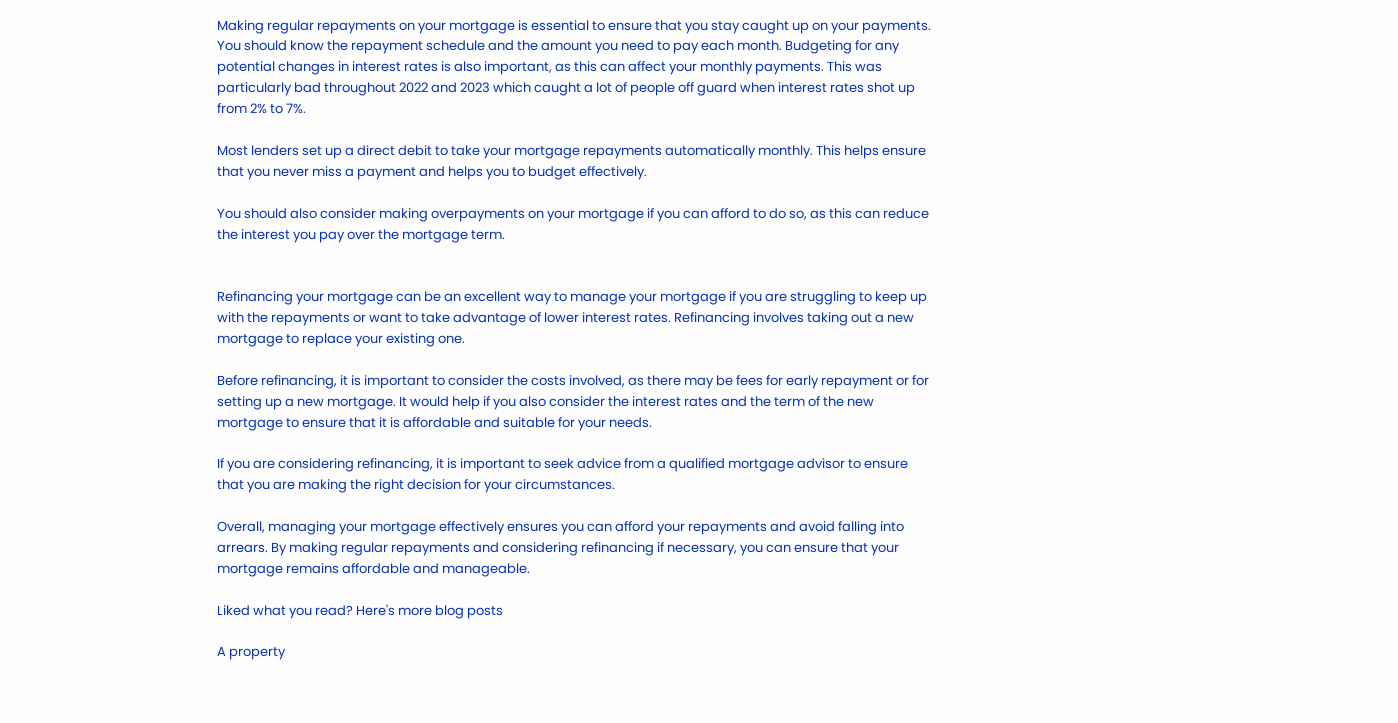Making regular repayments on your mortgage is essential to ensure that you stay caught up on your payments. You should know the repayment schedule and the amount you need to pay each month. Budgeting for any potential changes in interest rates is also important, as this can affect your monthly payments. This was particularly bad throughout 2022 and 2023 which caught a lot of people off guard when interest rates shot up from 2% to 7%.

Most lenders set up a direct debit to take your mortgage repayments automatically monthly. This helps ensure that you never miss a payment and helps you to budget effectively.

You should also consider making overpayments on your mortgage if you can afford to do so, as this can reduce the interest you pay over the mortgage term.


Refinancing your mortgage can be an excellent way to manage your mortgage if you are struggling to keep up with the repayments or want to take advantage of lower interest rates. Refinancing involves taking out a new mortgage to replace your existing one.

Before refinancing, it is important to consider the costs involved, as there may be fees for early repayment or for setting up a new mortgage. It would help if you also consider the interest rates and the term of the new mortgage to ensure that it is affordable and suitable for your needs.

If you are considering refinancing, it is important to seek advice from a qualified mortgage advisor to ensure that you are making the right decision for your circumstances.

Overall, managing your mortgage effectively ensures you can afford your repayments and avoid falling into arrears. By making regular repayments and considering refinancing if necessary, you can ensure that your mortgage remains affordable and manageable.

Liked what you read? Here's more blog posts

A property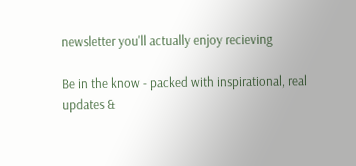newsletter you'll actually enjoy recieving

Be in the know - packed with inspirational, real updates &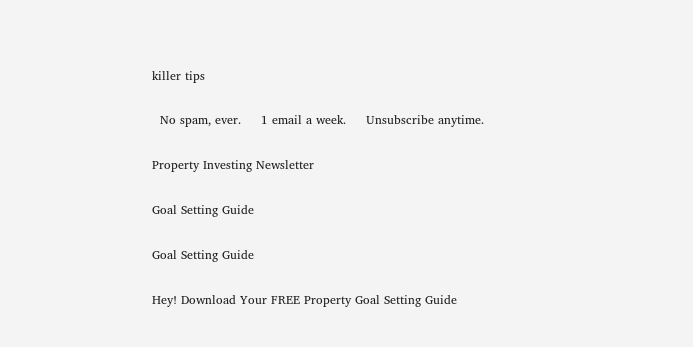killer tips

  No spam, ever.     1 email a week.     Unsubscribe anytime.

Property Investing Newsletter

Goal Setting Guide

Goal Setting Guide

Hey! Download Your FREE Property Goal Setting Guide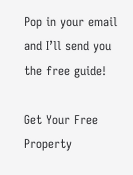Pop in your email and I’ll send you the free guide!

Get Your Free Property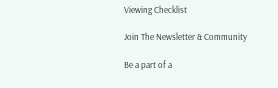Viewing Checklist

Join The Newsletter & Community

Be a part of a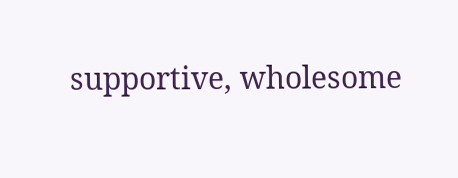supportive, wholesome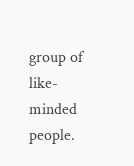group of like-minded people.